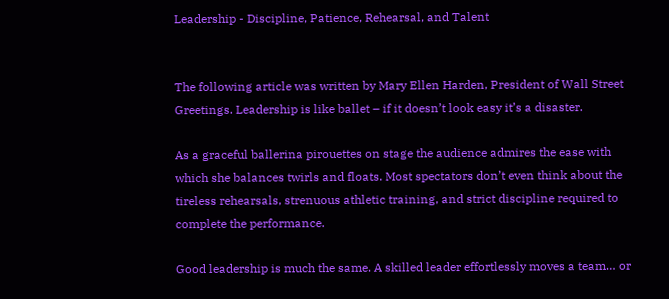Leadership - Discipline, Patience, Rehearsal, and Talent


The following article was written by Mary Ellen Harden, President of Wall Street Greetings. Leadership is like ballet – if it doesn’t look easy it’s a disaster.

As a graceful ballerina pirouettes on stage the audience admires the ease with which she balances twirls and floats. Most spectators don’t even think about the tireless rehearsals, strenuous athletic training, and strict discipline required to complete the performance.

Good leadership is much the same. A skilled leader effortlessly moves a team… or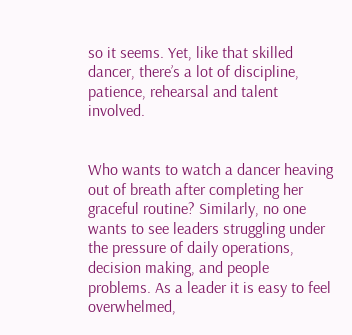so it seems. Yet, like that skilled dancer, there’s a lot of discipline, patience, rehearsal and talent involved.


Who wants to watch a dancer heaving out of breath after completing her graceful routine? Similarly, no one wants to see leaders struggling under the pressure of daily operations, decision making, and people problems. As a leader it is easy to feel overwhelmed,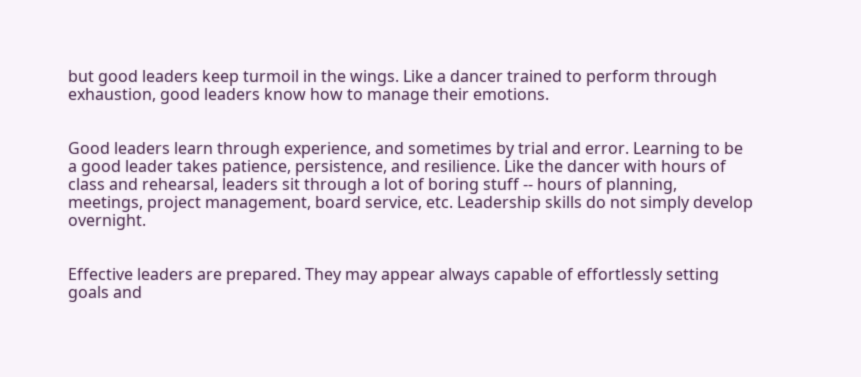but good leaders keep turmoil in the wings. Like a dancer trained to perform through exhaustion, good leaders know how to manage their emotions.


Good leaders learn through experience, and sometimes by trial and error. Learning to be a good leader takes patience, persistence, and resilience. Like the dancer with hours of class and rehearsal, leaders sit through a lot of boring stuff -- hours of planning, meetings, project management, board service, etc. Leadership skills do not simply develop overnight.


Effective leaders are prepared. They may appear always capable of effortlessly setting goals and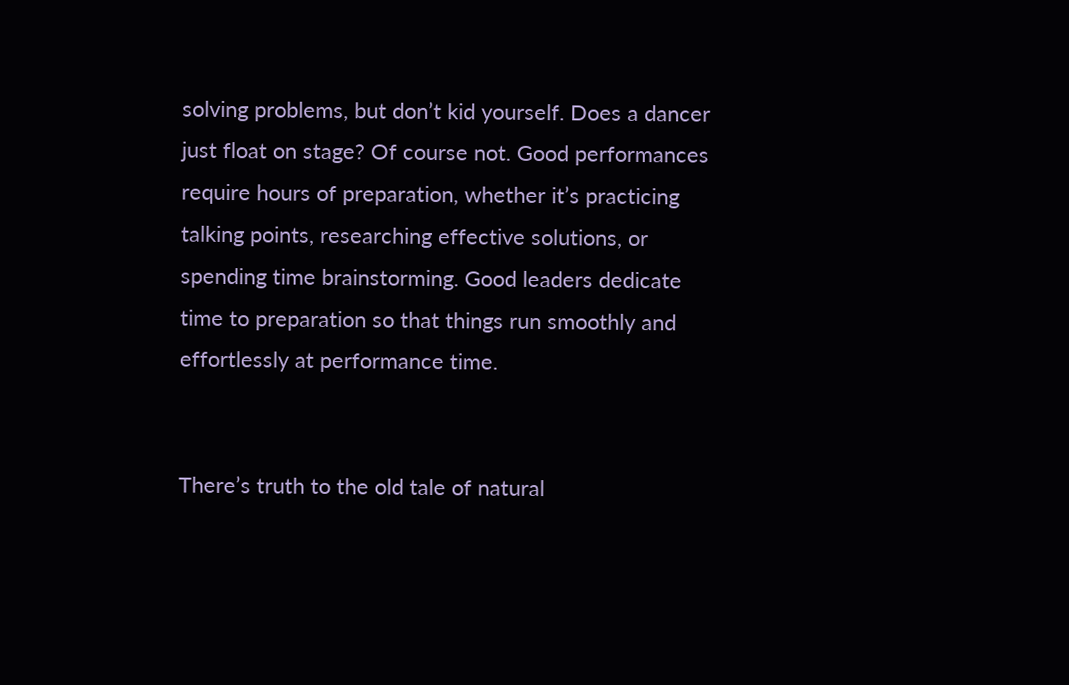solving problems, but don’t kid yourself. Does a dancer just float on stage? Of course not. Good performances require hours of preparation, whether it’s practicing talking points, researching effective solutions, or spending time brainstorming. Good leaders dedicate time to preparation so that things run smoothly and effortlessly at performance time.


There’s truth to the old tale of natural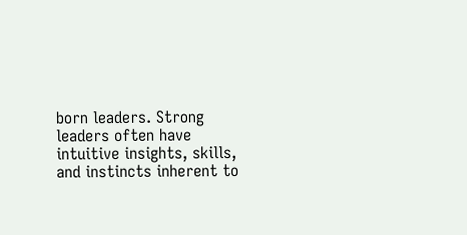born leaders. Strong leaders often have intuitive insights, skills, and instincts inherent to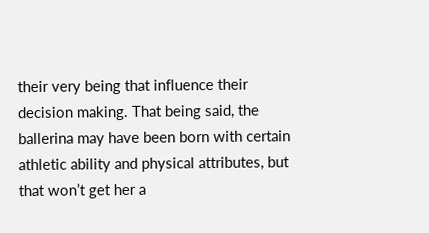their very being that influence their decision making. That being said, the ballerina may have been born with certain athletic ability and physical attributes, but that won’t get her a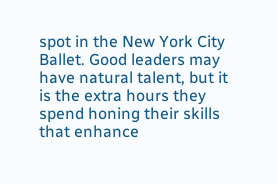spot in the New York City Ballet. Good leaders may have natural talent, but it is the extra hours they spend honing their skills that enhance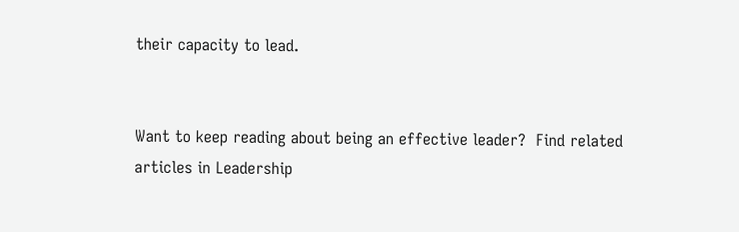their capacity to lead.


Want to keep reading about being an effective leader?  Find related articles in Leadership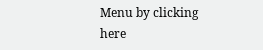Menu by clicking here